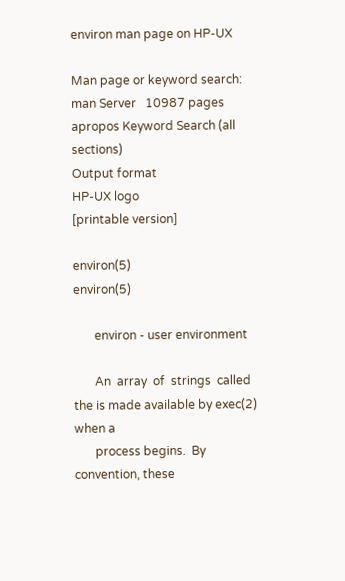environ man page on HP-UX

Man page or keyword search:
man Server   10987 pages
apropos Keyword Search (all sections)
Output format
HP-UX logo
[printable version]

environ(5)                              environ(5)

       environ - user environment

       An  array  of  strings  called  the is made available by exec(2) when a
       process begins.  By convention, these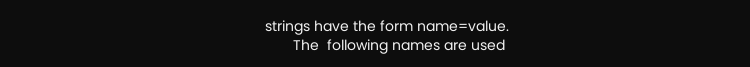strings have the form name=value.
       The  following names are used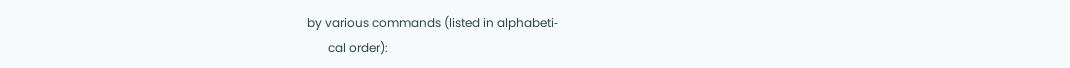by various commands (listed in alphabeti‐
       cal order):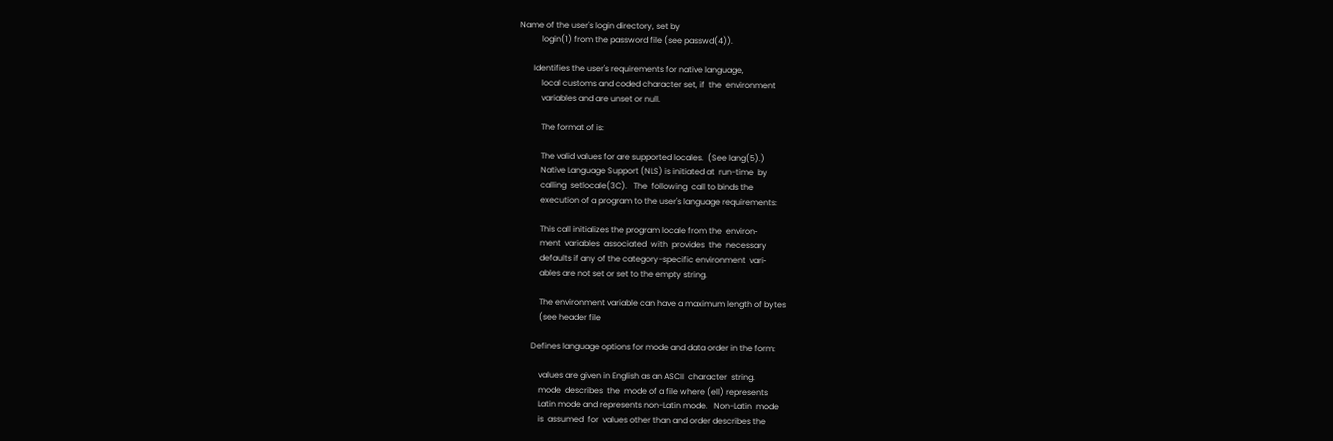Name of the user's login directory, set by
           login(1) from the password file (see passwd(4)).

       Identifies the user's requirements for native language,
           local customs and coded character set, if  the  environment
           variables and are unset or null.

           The format of is:

           The valid values for are supported locales.  (See lang(5).)
           Native Language Support (NLS) is initiated at  run-time  by
           calling  setlocale(3C).   The  following  call to binds the
           execution of a program to the user's language requirements:

           This call initializes the program locale from the  environ‐
           ment  variables  associated  with  provides  the  necessary
           defaults if any of the category-specific environment  vari‐
           ables are not set or set to the empty string.

           The environment variable can have a maximum length of bytes
           (see header file

       Defines language options for mode and data order in the form:

           values are given in English as an ASCII  character  string.
           mode  describes  the  mode of a file where (ell) represents
           Latin mode and represents non-Latin mode.   Non-Latin  mode
           is  assumed  for  values other than and order describes the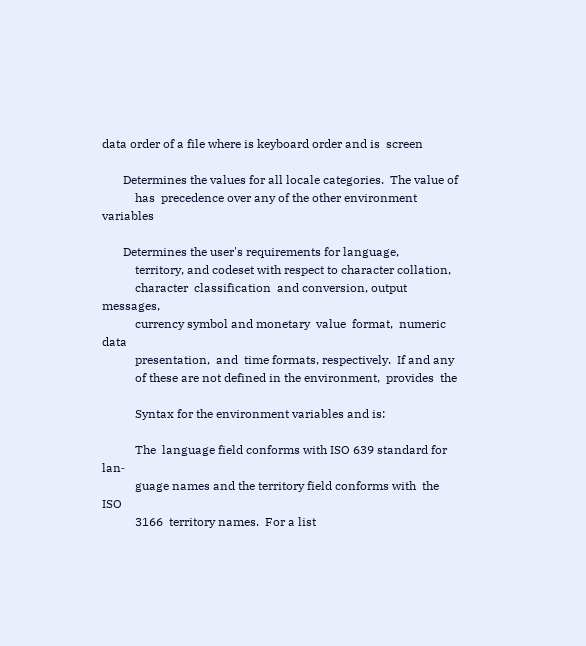data order of a file where is keyboard order and is  screen

       Determines the values for all locale categories.  The value of
           has  precedence over any of the other environment variables

       Determines the user's requirements for language,
           territory, and codeset with respect to character collation,
           character  classification  and conversion, output messages,
           currency symbol and monetary  value  format,  numeric  data
           presentation,  and  time formats, respectively.  If and any
           of these are not defined in the environment,  provides  the

           Syntax for the environment variables and is:

           The  language field conforms with ISO 639 standard for lan‐
           guage names and the territory field conforms with  the  ISO
           3166  territory names.  For a list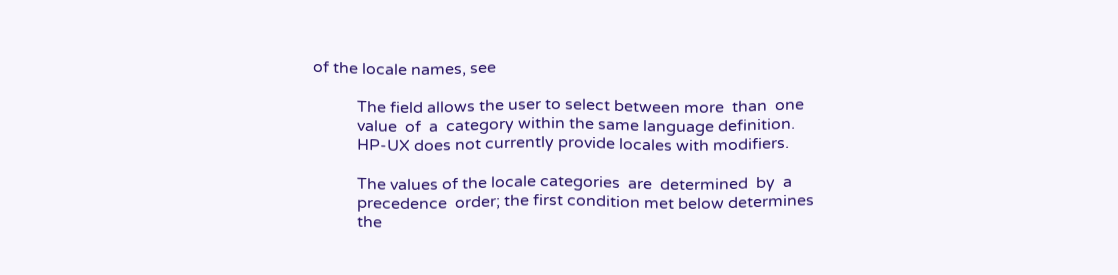of the locale names, see

           The field allows the user to select between more  than  one
           value  of  a  category within the same language definition.
           HP-UX does not currently provide locales with modifiers.

           The values of the locale categories  are  determined  by  a
           precedence  order; the first condition met below determines
           the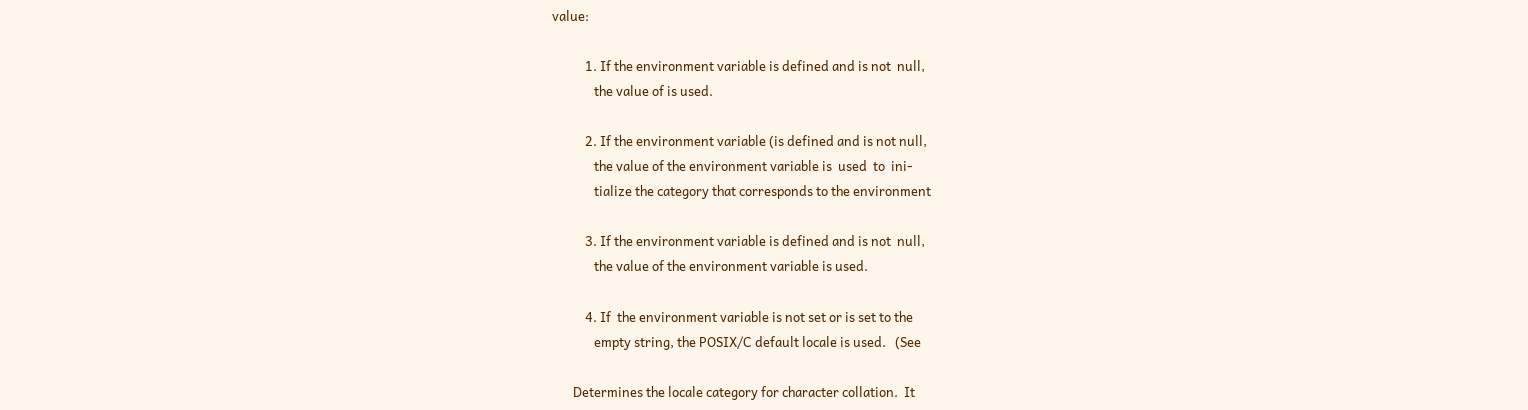value:

           1. If the environment variable is defined and is not  null,
              the value of is used.

           2. If the environment variable (is defined and is not null,
              the value of the environment variable is  used  to  ini‐
              tialize the category that corresponds to the environment

           3. If the environment variable is defined and is not  null,
              the value of the environment variable is used.

           4. If  the environment variable is not set or is set to the
              empty string, the POSIX/C default locale is used.   (See

       Determines the locale category for character collation.  It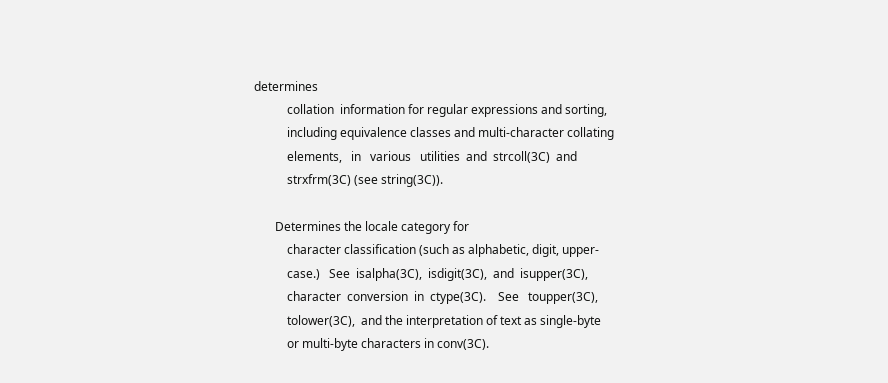determines
           collation  information for regular expressions and sorting,
           including equivalence classes and multi-character collating
           elements,   in   various   utilities  and  strcoll(3C)  and
           strxfrm(3C) (see string(3C)).

       Determines the locale category for
           character classification (such as alphabetic, digit, upper-
           case.)   See  isalpha(3C),  isdigit(3C),  and  isupper(3C),
           character  conversion  in  ctype(3C).    See   toupper(3C),
           tolower(3C),  and the interpretation of text as single-byte
           or multi-byte characters in conv(3C).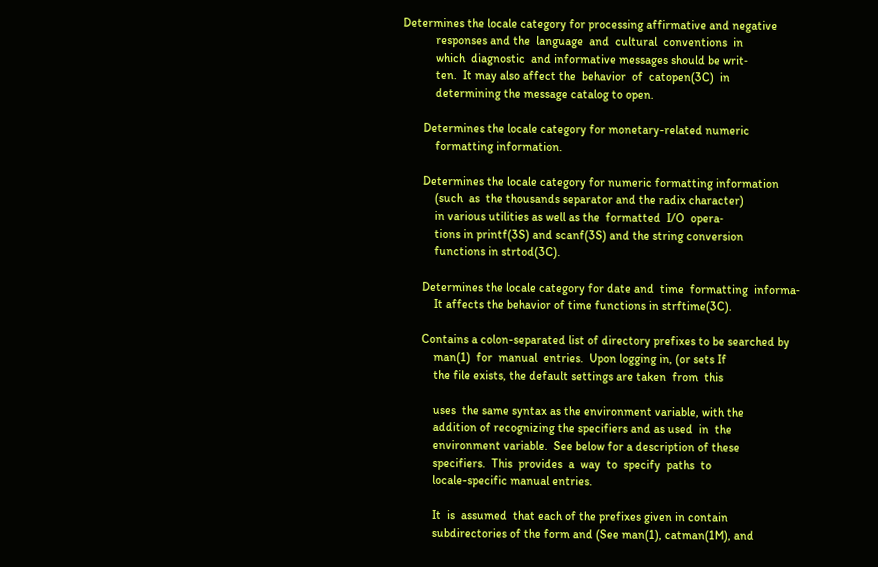Determines the locale category for processing affirmative and negative
           responses and the  language  and  cultural  conventions  in
           which  diagnostic  and informative messages should be writ‐
           ten.  It may also affect the  behavior  of  catopen(3C)  in
           determining the message catalog to open.

       Determines the locale category for monetary-related numeric
           formatting information.

       Determines the locale category for numeric formatting information
           (such  as  the thousands separator and the radix character)
           in various utilities as well as the  formatted  I/O  opera‐
           tions in printf(3S) and scanf(3S) and the string conversion
           functions in strtod(3C).

       Determines the locale category for date and  time  formatting  informa‐
           It affects the behavior of time functions in strftime(3C).

       Contains a colon-separated list of directory prefixes to be searched by
           man(1)  for  manual  entries.  Upon logging in, (or sets If
           the file exists, the default settings are taken  from  this

           uses  the same syntax as the environment variable, with the
           addition of recognizing the specifiers and as used  in  the
           environment variable.  See below for a description of these
           specifiers.  This  provides  a  way  to  specify  paths  to
           locale-specific manual entries.

           It  is  assumed  that each of the prefixes given in contain
           subdirectories of the form and (See man(1), catman(1M), and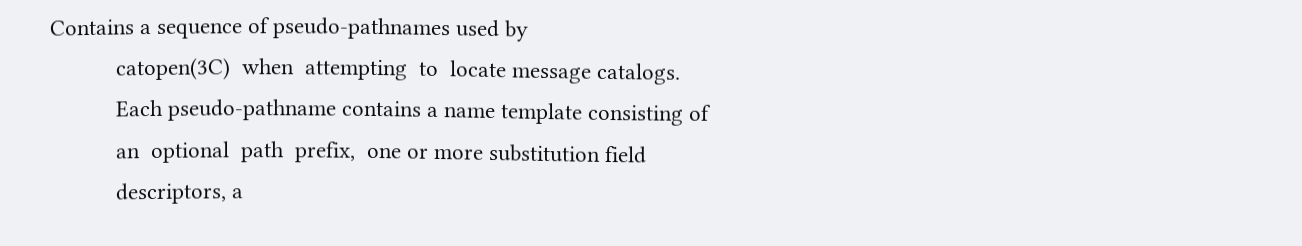Contains a sequence of pseudo-pathnames used by
           catopen(3C)  when  attempting  to  locate message catalogs.
           Each pseudo-pathname contains a name template consisting of
           an  optional  path  prefix,  one or more substitution field
           descriptors, a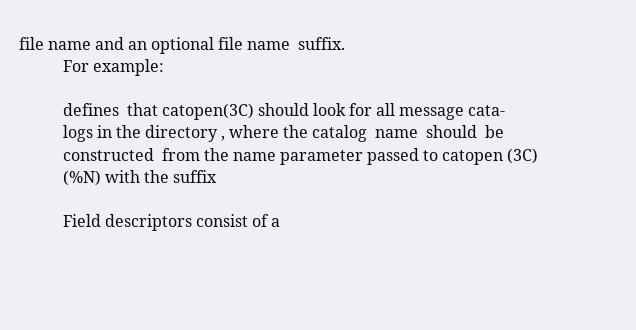file name and an optional file name  suffix.
           For example:

           defines  that catopen(3C) should look for all message cata‐
           logs in the directory , where the catalog  name  should  be
           constructed  from the name parameter passed to catopen (3C)
           (%N) with the suffix

           Field descriptors consist of a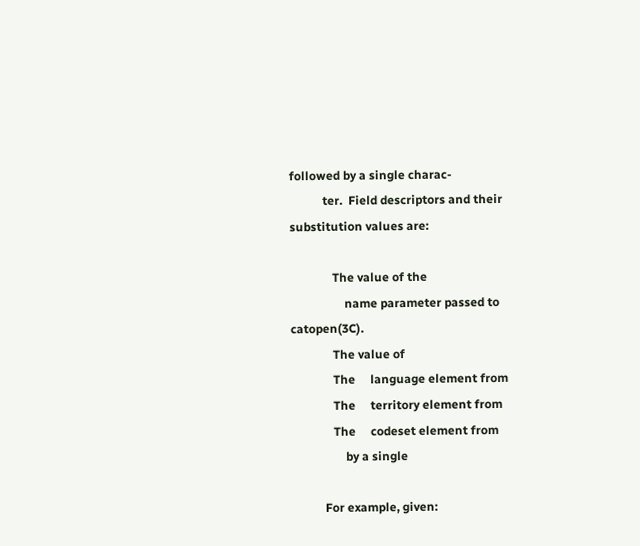followed by a single charac‐
           ter.  Field descriptors and their substitution values are:

              The value of the
                  name parameter passed to catopen(3C).
              The value of
              The     language element from
              The     territory element from
              The     codeset element from
                  by a single

           For example, given: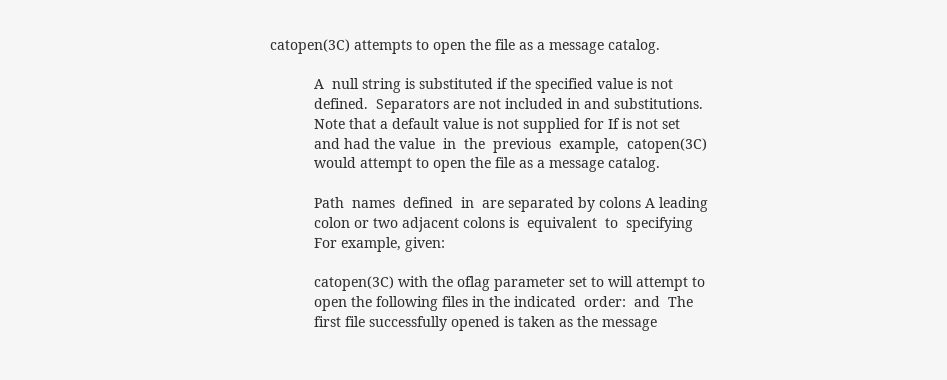catopen(3C) attempts to open the file as a message catalog.

           A  null string is substituted if the specified value is not
           defined.  Separators are not included in and substitutions.
           Note that a default value is not supplied for If is not set
           and had the value  in  the  previous  example,  catopen(3C)
           would attempt to open the file as a message catalog.

           Path  names  defined  in  are separated by colons A leading
           colon or two adjacent colons is  equivalent  to  specifying
           For example, given:

           catopen(3C) with the oflag parameter set to will attempt to
           open the following files in the indicated  order:  and  The
           first file successfully opened is taken as the message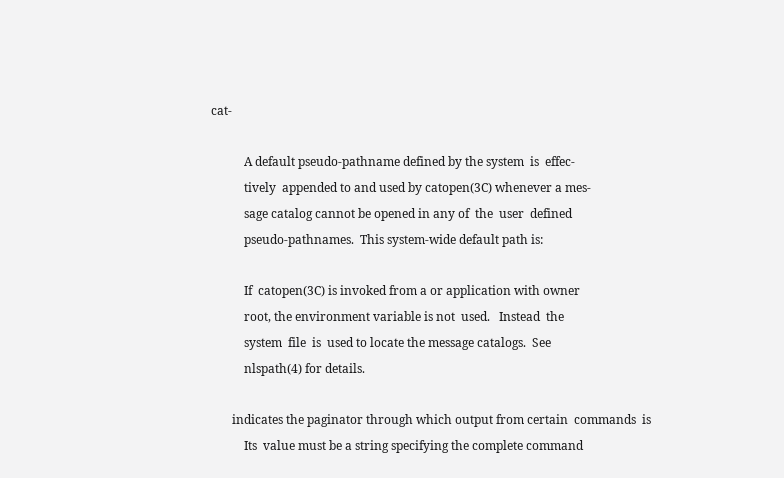cat‐

           A default pseudo-pathname defined by the system  is  effec‐
           tively  appended to and used by catopen(3C) whenever a mes‐
           sage catalog cannot be opened in any of  the  user  defined
           pseudo-pathnames.  This system-wide default path is:

           If  catopen(3C) is invoked from a or application with owner
           root, the environment variable is not  used.   Instead  the
           system  file  is  used to locate the message catalogs.  See
           nlspath(4) for details.

       indicates the paginator through which output from certain  commands  is
           Its  value must be a string specifying the complete command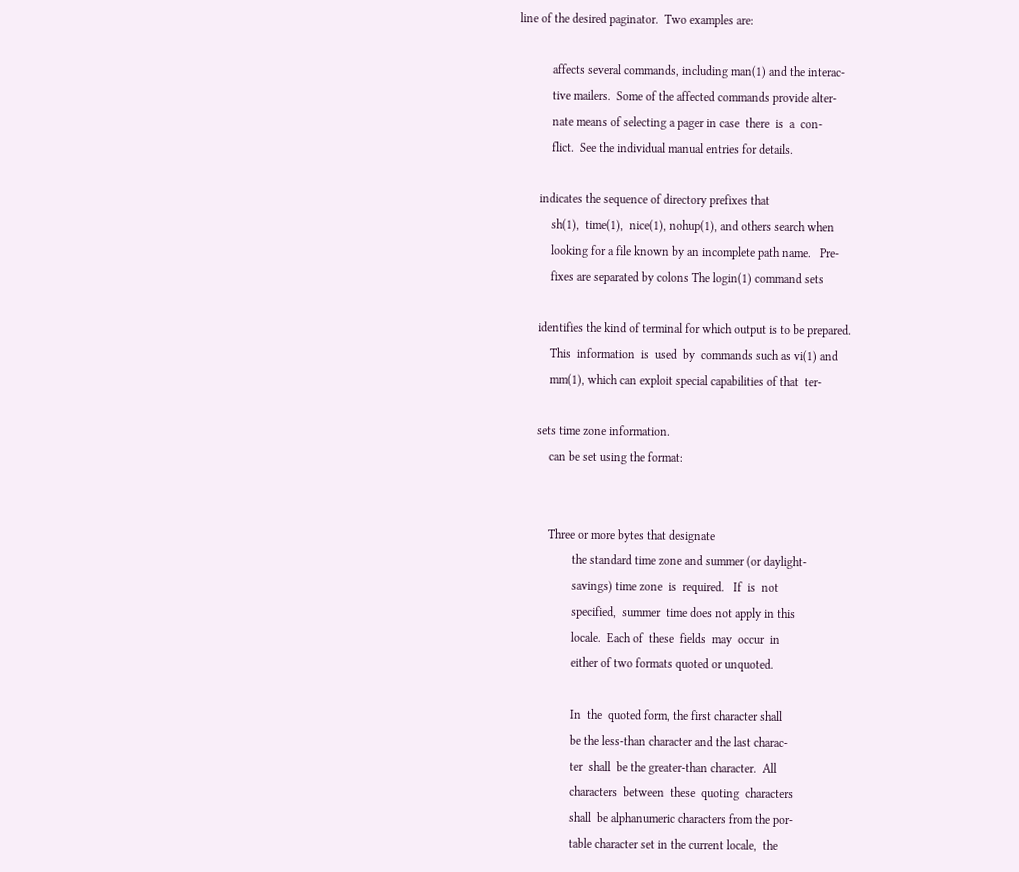line of the desired paginator.  Two examples are:

           affects several commands, including man(1) and the interac‐
           tive mailers.  Some of the affected commands provide alter‐
           nate means of selecting a pager in case  there  is  a  con‐
           flict.  See the individual manual entries for details.

       indicates the sequence of directory prefixes that
           sh(1),  time(1),  nice(1), nohup(1), and others search when
           looking for a file known by an incomplete path name.   Pre‐
           fixes are separated by colons The login(1) command sets

       identifies the kind of terminal for which output is to be prepared.
           This  information  is  used  by  commands such as vi(1) and
           mm(1), which can exploit special capabilities of that  ter‐

       sets time zone information.
           can be set using the format:


           Three or more bytes that designate
                   the standard time zone and summer (or daylight-
                   savings) time zone  is  required.   If  is  not
                   specified,  summer  time does not apply in this
                   locale.  Each of  these  fields  may  occur  in
                   either of two formats quoted or unquoted.

                   In  the  quoted form, the first character shall
                   be the less-than character and the last charac‐
                   ter  shall  be the greater-than character.  All
                   characters  between  these  quoting  characters
                   shall  be alphanumeric characters from the por‐
                   table character set in the current locale,  the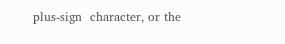plus-sign  character, or the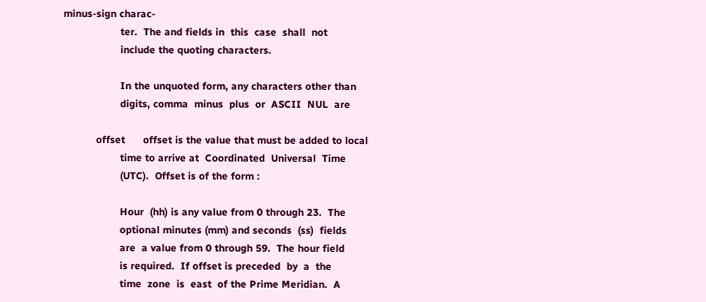minus-sign charac‐
                   ter.  The and fields in  this  case  shall  not
                   include the quoting characters.

                   In the unquoted form, any characters other than
                   digits, comma  minus  plus  or  ASCII  NUL  are

           offset      offset is the value that must be added to local
                   time to arrive at  Coordinated  Universal  Time
                   (UTC).  Offset is of the form :

                   Hour  (hh) is any value from 0 through 23.  The
                   optional minutes (mm) and seconds  (ss)  fields
                   are  a value from 0 through 59.  The hour field
                   is required.  If offset is preceded  by  a  the
                   time  zone  is  east  of the Prime Meridian.  A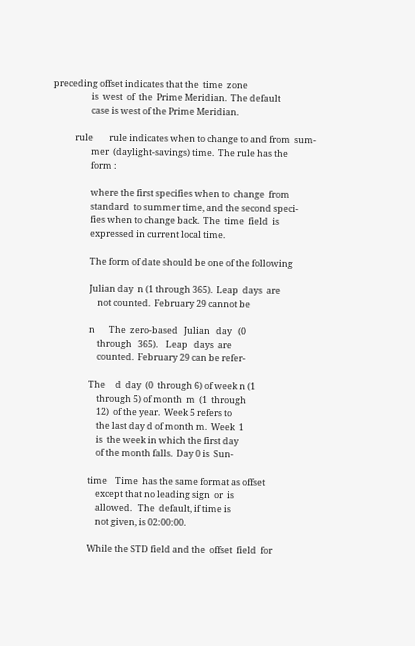preceding offset indicates that the  time  zone
                   is  west  of  the  Prime Meridian.  The default
                   case is west of the Prime Meridian.

           rule        rule indicates when to change to and from  sum‐
                   mer  (daylight-savings) time.  The rule has the
                   form :

                   where the first specifies when to  change  from
                   standard  to summer time, and the second speci‐
                   fies when to change back.  The  time  field  is
                   expressed in current local time.

                   The form of date should be one of the following

                   Julian day  n (1 through 365).  Leap  days  are
                       not counted.  February 29 cannot be

                   n       The  zero-based   Julian   day   (0
                       through   365).    Leap   days  are
                       counted.  February 29 can be refer‐

                   The     d  day  (0  through 6) of week n (1
                       through 5) of month  m  (1  through
                       12)  of the year.  Week 5 refers to
                       the last day d of month m.  Week  1
                       is  the week in which the first day
                       of the month falls.  Day 0 is  Sun‐

                   time    Time  has the same format as offset
                       except that no leading sign  or  is
                       allowed.   The  default, if time is
                       not given, is 02:00:00.

                   While the STD field and the  offset  field  for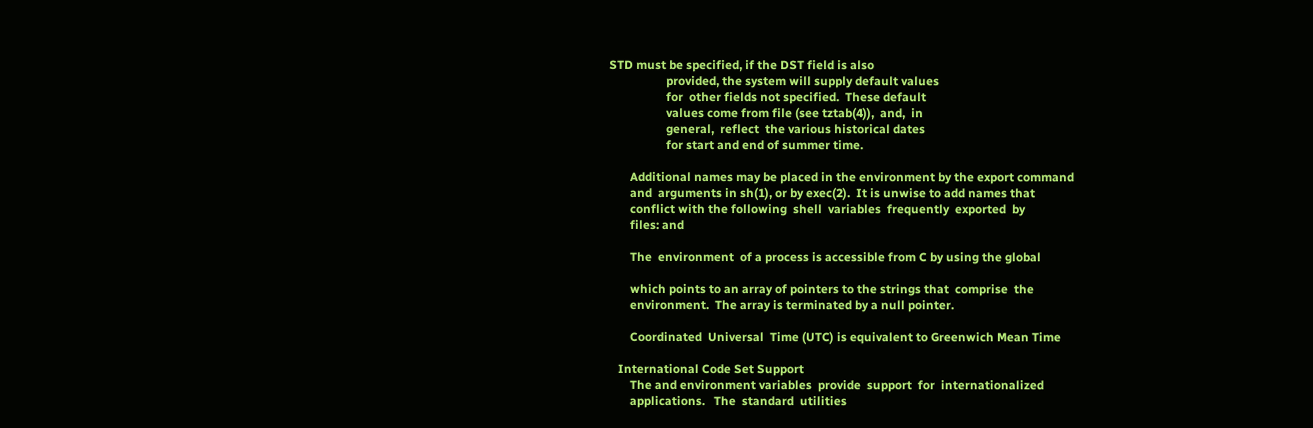STD must be specified, if the DST field is also
                   provided, the system will supply default values
                   for  other fields not specified.  These default
                   values come from file (see tztab(4)),  and,  in
                   general,  reflect  the various historical dates
                   for start and end of summer time.

       Additional names may be placed in the environment by the export command
       and  arguments in sh(1), or by exec(2).  It is unwise to add names that
       conflict with the following  shell  variables  frequently  exported  by
       files: and

       The  environment  of a process is accessible from C by using the global

       which points to an array of pointers to the strings that  comprise  the
       environment.  The array is terminated by a null pointer.

       Coordinated  Universal  Time (UTC) is equivalent to Greenwich Mean Time

   International Code Set Support
       The and environment variables  provide  support  for  internationalized
       applications.   The  standard  utilities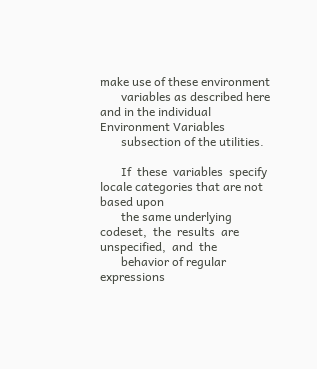make use of these environment
       variables as described here and in the individual Environment Variables
       subsection of the utilities.

       If  these  variables  specify locale categories that are not based upon
       the same underlying codeset,  the  results  are  unspecified,  and  the
       behavior of regular expressions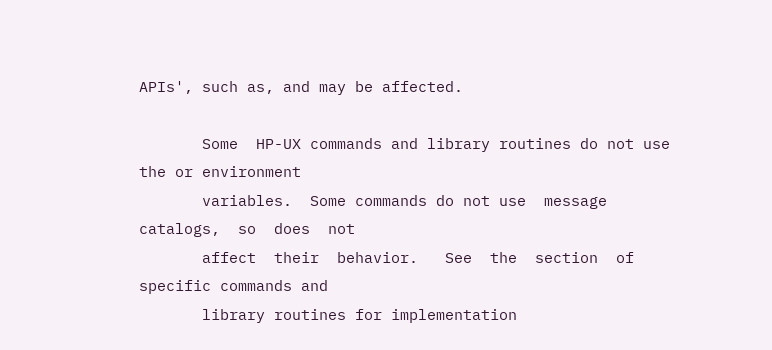APIs', such as, and may be affected.

       Some  HP-UX commands and library routines do not use the or environment
       variables.  Some commands do not use  message  catalogs,  so  does  not
       affect  their  behavior.   See  the  section  of  specific commands and
       library routines for implementation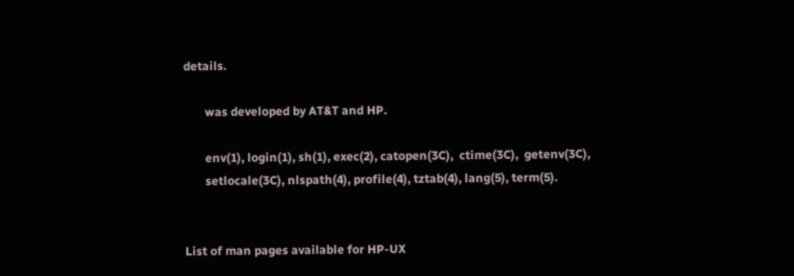details.

       was developed by AT&T and HP.

       env(1), login(1), sh(1), exec(2), catopen(3C),  ctime(3C),  getenv(3C),
       setlocale(3C), nlspath(4), profile(4), tztab(4), lang(5), term(5).


List of man pages available for HP-UX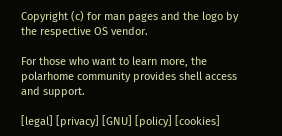Copyright (c) for man pages and the logo by the respective OS vendor.

For those who want to learn more, the polarhome community provides shell access and support.

[legal] [privacy] [GNU] [policy] [cookies]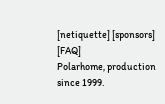[netiquette] [sponsors] [FAQ]
Polarhome, production since 1999.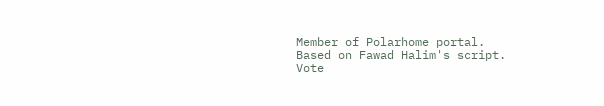Member of Polarhome portal.
Based on Fawad Halim's script.
Vote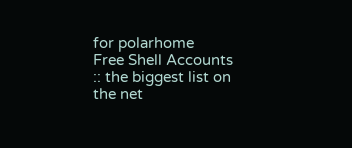for polarhome
Free Shell Accounts :: the biggest list on the net